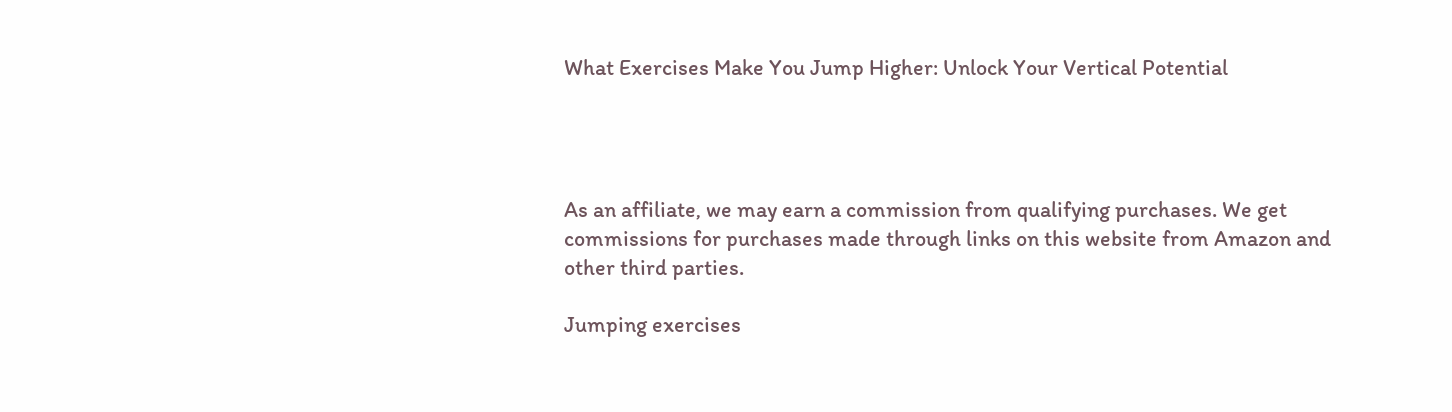What Exercises Make You Jump Higher: Unlock Your Vertical Potential




As an affiliate, we may earn a commission from qualifying purchases. We get commissions for purchases made through links on this website from Amazon and other third parties.

Jumping exercises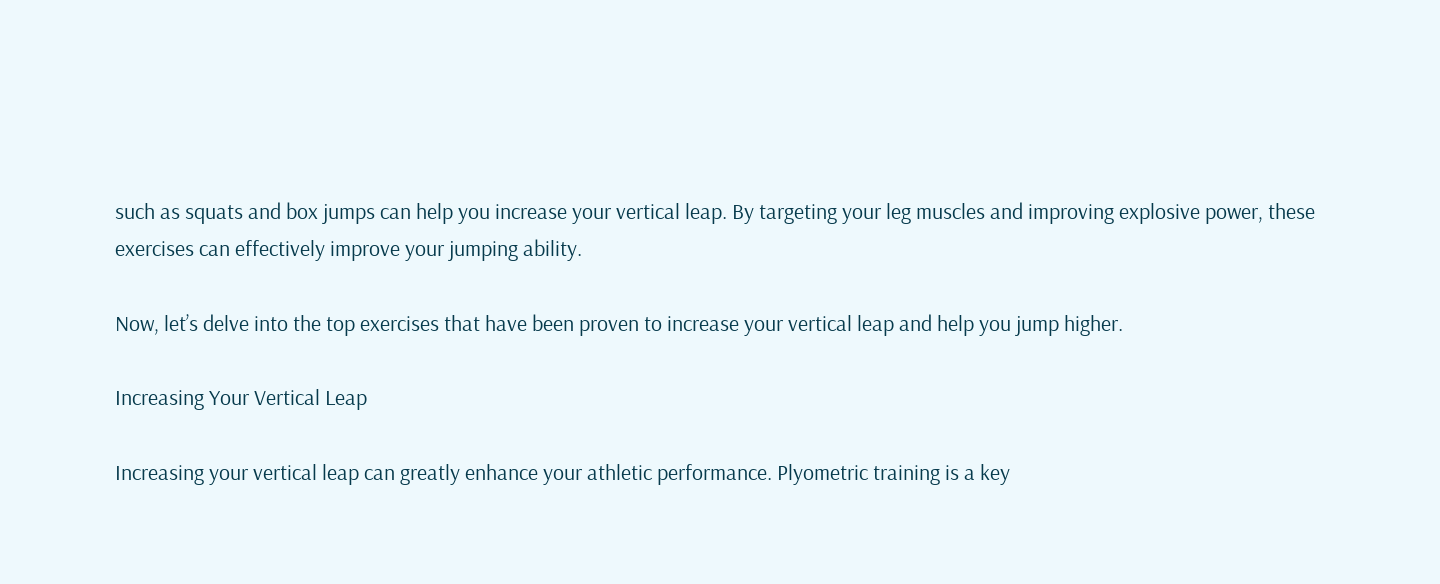such as squats and box jumps can help you increase your vertical leap. By targeting your leg muscles and improving explosive power, these exercises can effectively improve your jumping ability.

Now, let’s delve into the top exercises that have been proven to increase your vertical leap and help you jump higher.

Increasing Your Vertical Leap

Increasing your vertical leap can greatly enhance your athletic performance. Plyometric training is a key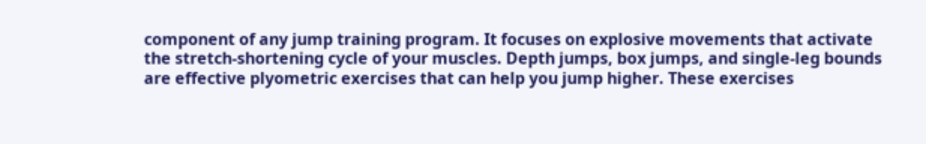component of any jump training program. It focuses on explosive movements that activate the stretch-shortening cycle of your muscles. Depth jumps, box jumps, and single-leg bounds are effective plyometric exercises that can help you jump higher. These exercises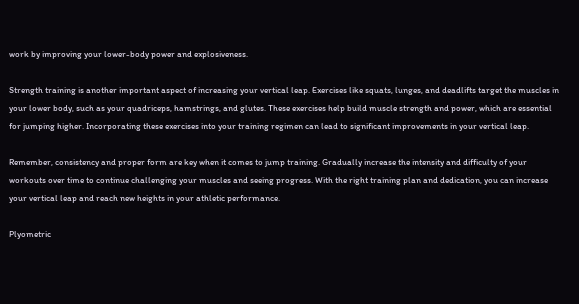work by improving your lower-body power and explosiveness.

Strength training is another important aspect of increasing your vertical leap. Exercises like squats, lunges, and deadlifts target the muscles in your lower body, such as your quadriceps, hamstrings, and glutes. These exercises help build muscle strength and power, which are essential for jumping higher. Incorporating these exercises into your training regimen can lead to significant improvements in your vertical leap.

Remember, consistency and proper form are key when it comes to jump training. Gradually increase the intensity and difficulty of your workouts over time to continue challenging your muscles and seeing progress. With the right training plan and dedication, you can increase your vertical leap and reach new heights in your athletic performance.

Plyometric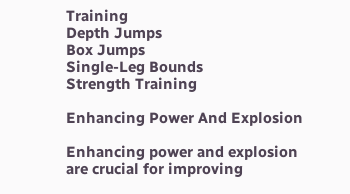Training
Depth Jumps
Box Jumps
Single-Leg Bounds
Strength Training

Enhancing Power And Explosion

Enhancing power and explosion are crucial for improving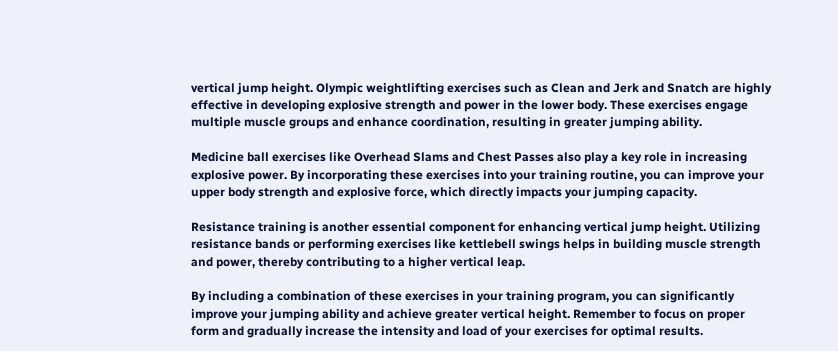vertical jump height. Olympic weightlifting exercises such as Clean and Jerk and Snatch are highly effective in developing explosive strength and power in the lower body. These exercises engage multiple muscle groups and enhance coordination, resulting in greater jumping ability.

Medicine ball exercises like Overhead Slams and Chest Passes also play a key role in increasing explosive power. By incorporating these exercises into your training routine, you can improve your upper body strength and explosive force, which directly impacts your jumping capacity.

Resistance training is another essential component for enhancing vertical jump height. Utilizing resistance bands or performing exercises like kettlebell swings helps in building muscle strength and power, thereby contributing to a higher vertical leap.

By including a combination of these exercises in your training program, you can significantly improve your jumping ability and achieve greater vertical height. Remember to focus on proper form and gradually increase the intensity and load of your exercises for optimal results.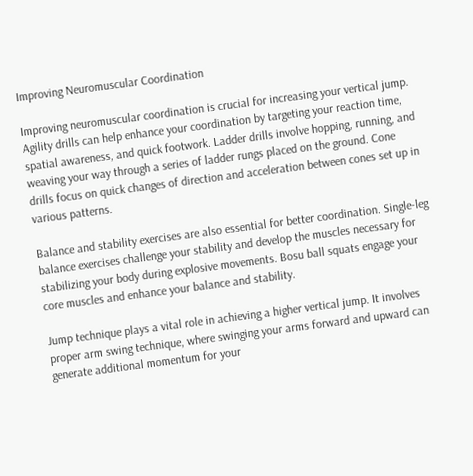Improving Neuromuscular Coordination

Improving neuromuscular coordination is crucial for increasing your vertical jump. Agility drills can help enhance your coordination by targeting your reaction time, spatial awareness, and quick footwork. Ladder drills involve hopping, running, and weaving your way through a series of ladder rungs placed on the ground. Cone drills focus on quick changes of direction and acceleration between cones set up in various patterns.

Balance and stability exercises are also essential for better coordination. Single-leg balance exercises challenge your stability and develop the muscles necessary for stabilizing your body during explosive movements. Bosu ball squats engage your core muscles and enhance your balance and stability.

Jump technique plays a vital role in achieving a higher vertical jump. It involves proper arm swing technique, where swinging your arms forward and upward can generate additional momentum for your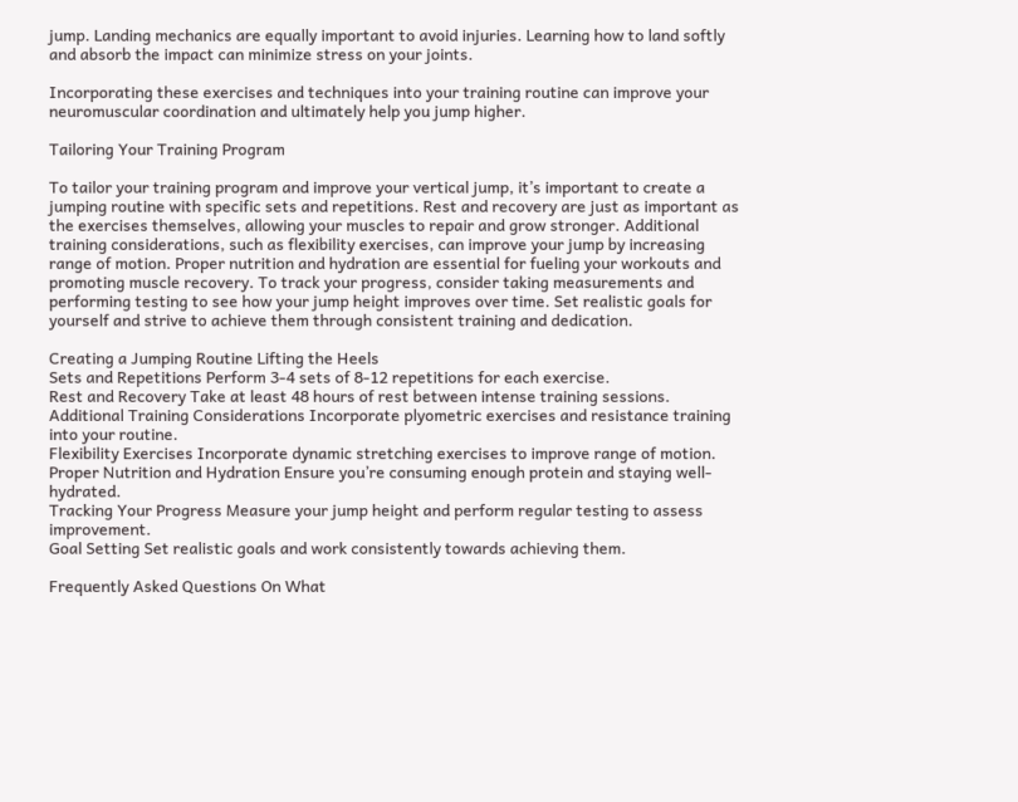jump. Landing mechanics are equally important to avoid injuries. Learning how to land softly and absorb the impact can minimize stress on your joints.

Incorporating these exercises and techniques into your training routine can improve your neuromuscular coordination and ultimately help you jump higher.

Tailoring Your Training Program

To tailor your training program and improve your vertical jump, it’s important to create a jumping routine with specific sets and repetitions. Rest and recovery are just as important as the exercises themselves, allowing your muscles to repair and grow stronger. Additional training considerations, such as flexibility exercises, can improve your jump by increasing range of motion. Proper nutrition and hydration are essential for fueling your workouts and promoting muscle recovery. To track your progress, consider taking measurements and performing testing to see how your jump height improves over time. Set realistic goals for yourself and strive to achieve them through consistent training and dedication.

Creating a Jumping Routine Lifting the Heels
Sets and Repetitions Perform 3-4 sets of 8-12 repetitions for each exercise.
Rest and Recovery Take at least 48 hours of rest between intense training sessions.
Additional Training Considerations Incorporate plyometric exercises and resistance training into your routine.
Flexibility Exercises Incorporate dynamic stretching exercises to improve range of motion.
Proper Nutrition and Hydration Ensure you’re consuming enough protein and staying well-hydrated.
Tracking Your Progress Measure your jump height and perform regular testing to assess improvement.
Goal Setting Set realistic goals and work consistently towards achieving them.

Frequently Asked Questions On What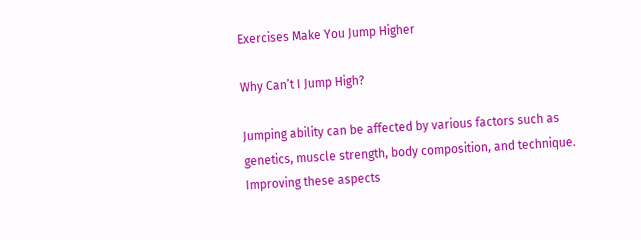Exercises Make You Jump Higher

Why Can’t I Jump High?

Jumping ability can be affected by various factors such as genetics, muscle strength, body composition, and technique. Improving these aspects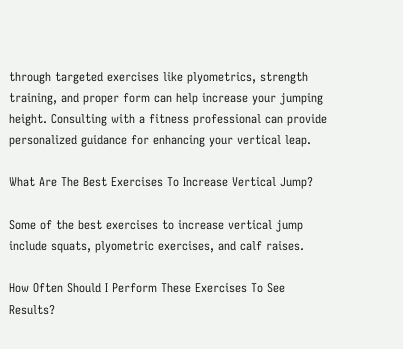through targeted exercises like plyometrics, strength training, and proper form can help increase your jumping height. Consulting with a fitness professional can provide personalized guidance for enhancing your vertical leap.

What Are The Best Exercises To Increase Vertical Jump?

Some of the best exercises to increase vertical jump include squats, plyometric exercises, and calf raises.

How Often Should I Perform These Exercises To See Results?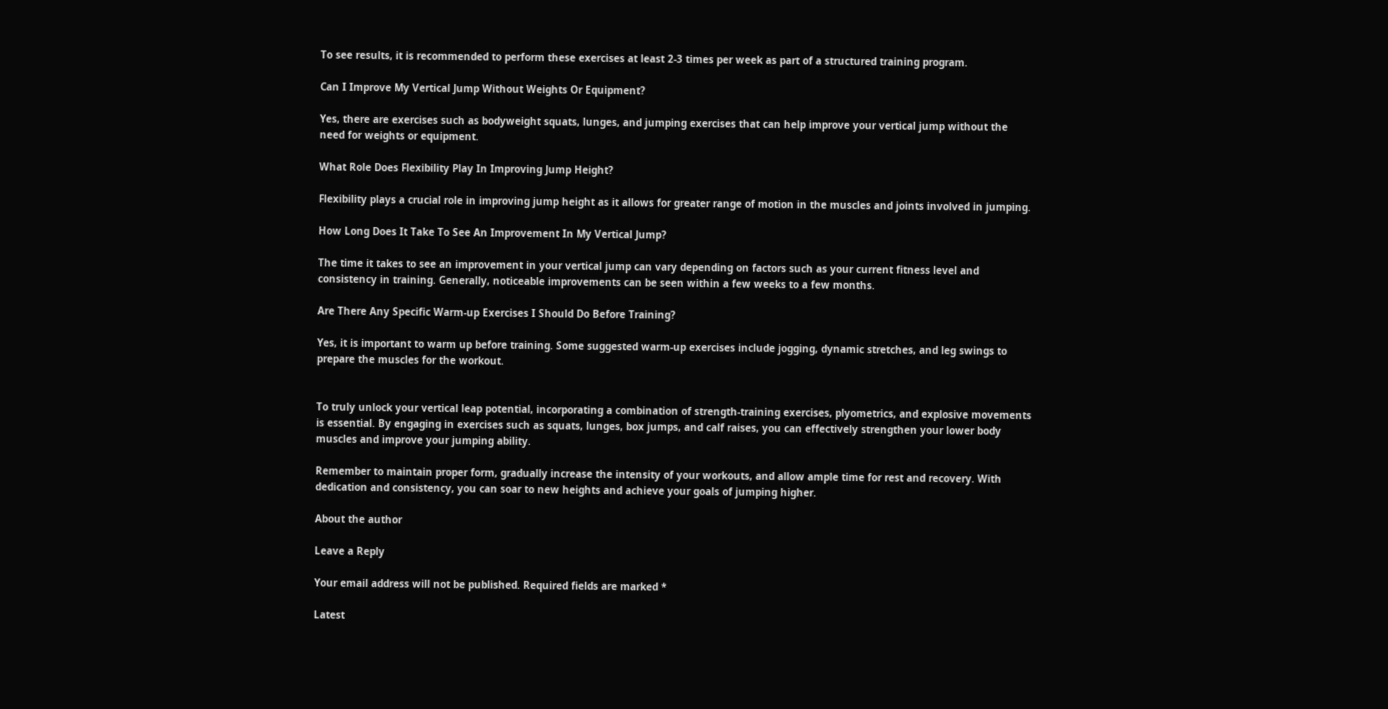To see results, it is recommended to perform these exercises at least 2-3 times per week as part of a structured training program.

Can I Improve My Vertical Jump Without Weights Or Equipment?

Yes, there are exercises such as bodyweight squats, lunges, and jumping exercises that can help improve your vertical jump without the need for weights or equipment.

What Role Does Flexibility Play In Improving Jump Height?

Flexibility plays a crucial role in improving jump height as it allows for greater range of motion in the muscles and joints involved in jumping.

How Long Does It Take To See An Improvement In My Vertical Jump?

The time it takes to see an improvement in your vertical jump can vary depending on factors such as your current fitness level and consistency in training. Generally, noticeable improvements can be seen within a few weeks to a few months.

Are There Any Specific Warm-up Exercises I Should Do Before Training?

Yes, it is important to warm up before training. Some suggested warm-up exercises include jogging, dynamic stretches, and leg swings to prepare the muscles for the workout.


To truly unlock your vertical leap potential, incorporating a combination of strength-training exercises, plyometrics, and explosive movements is essential. By engaging in exercises such as squats, lunges, box jumps, and calf raises, you can effectively strengthen your lower body muscles and improve your jumping ability.

Remember to maintain proper form, gradually increase the intensity of your workouts, and allow ample time for rest and recovery. With dedication and consistency, you can soar to new heights and achieve your goals of jumping higher.

About the author

Leave a Reply

Your email address will not be published. Required fields are marked *

Latest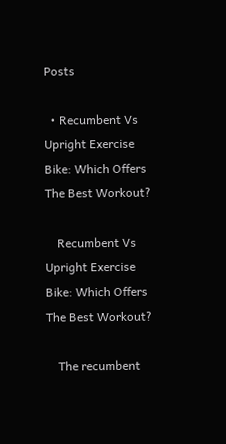Posts

  • Recumbent Vs Upright Exercise Bike: Which Offers The Best Workout?

    Recumbent Vs Upright Exercise Bike: Which Offers The Best Workout?

    The recumbent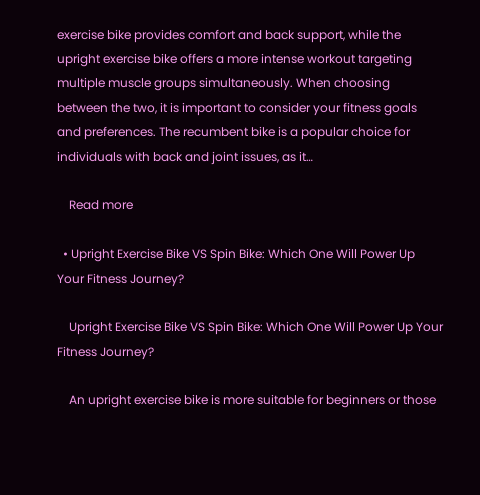exercise bike provides comfort and back support, while the upright exercise bike offers a more intense workout targeting multiple muscle groups simultaneously. When choosing between the two, it is important to consider your fitness goals and preferences. The recumbent bike is a popular choice for individuals with back and joint issues, as it…

    Read more

  • Upright Exercise Bike VS Spin Bike: Which One Will Power Up Your Fitness Journey?

    Upright Exercise Bike VS Spin Bike: Which One Will Power Up Your Fitness Journey?

    An upright exercise bike is more suitable for beginners or those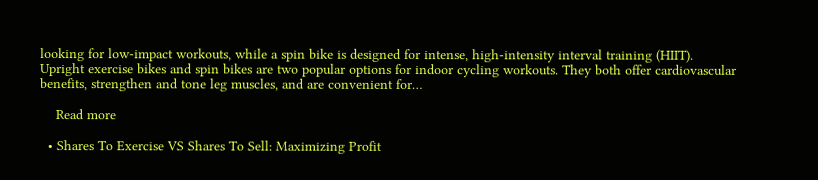looking for low-impact workouts, while a spin bike is designed for intense, high-intensity interval training (HIIT). Upright exercise bikes and spin bikes are two popular options for indoor cycling workouts. They both offer cardiovascular benefits, strengthen and tone leg muscles, and are convenient for…

    Read more

  • Shares To Exercise VS Shares To Sell: Maximizing Profit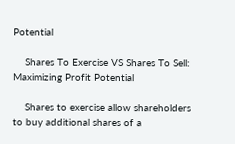Potential

    Shares To Exercise VS Shares To Sell: Maximizing Profit Potential

    Shares to exercise allow shareholders to buy additional shares of a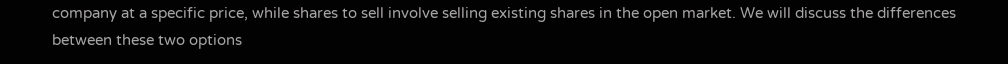company at a specific price, while shares to sell involve selling existing shares in the open market. We will discuss the differences between these two options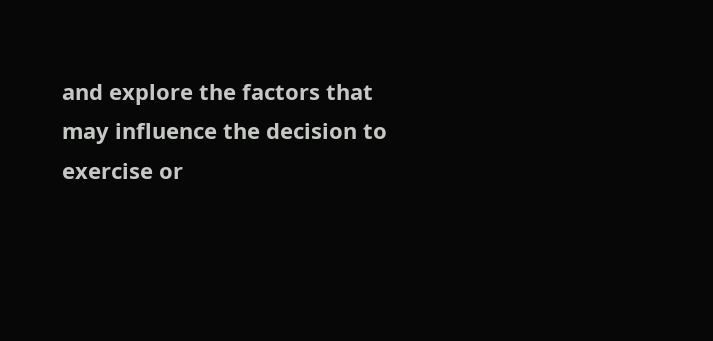and explore the factors that may influence the decision to exercise or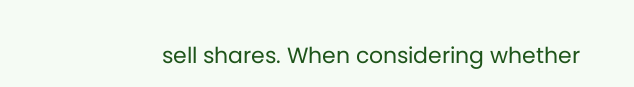sell shares. When considering whether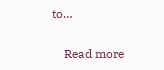to…

    Read more